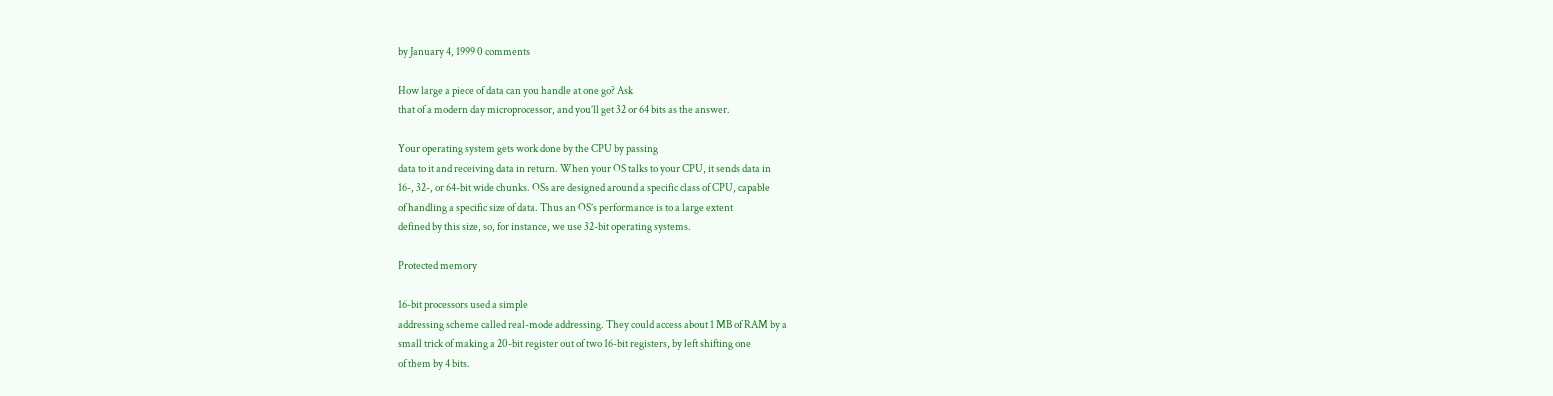by January 4, 1999 0 comments

How large a piece of data can you handle at one go? Ask
that of a modern day microprocessor, and you’ll get 32 or 64 bits as the answer.

Your operating system gets work done by the CPU by passing
data to it and receiving data in return. When your OS talks to your CPU, it sends data in
16-, 32-, or 64-bit wide chunks. OSs are designed around a specific class of CPU, capable
of handling a specific size of data. Thus an OS’s performance is to a large extent
defined by this size, so, for instance, we use 32-bit operating systems.

Protected memory

16-bit processors used a simple
addressing scheme called real-mode addressing. They could access about 1 MB of RAM by a
small trick of making a 20-bit register out of two 16-bit registers, by left shifting one
of them by 4 bits.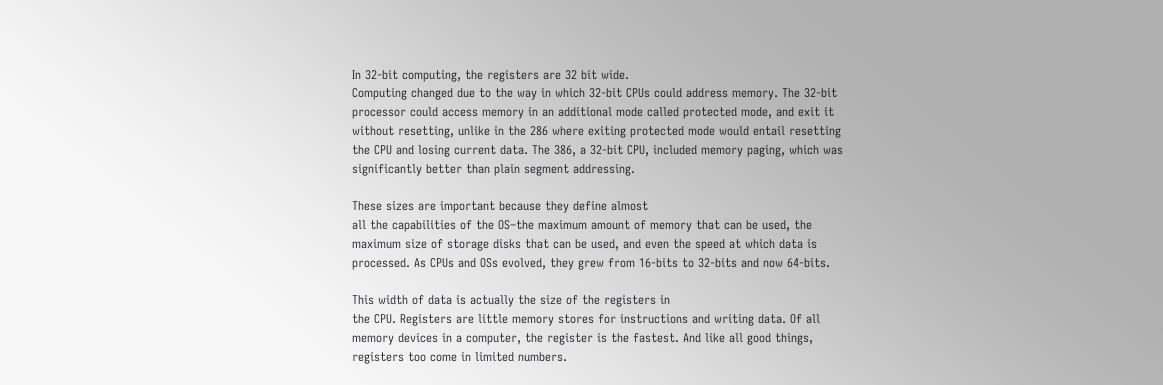In 32-bit computing, the registers are 32 bit wide.
Computing changed due to the way in which 32-bit CPUs could address memory. The 32-bit
processor could access memory in an additional mode called protected mode, and exit it
without resetting, unlike in the 286 where exiting protected mode would entail resetting
the CPU and losing current data. The 386, a 32-bit CPU, included memory paging, which was
significantly better than plain segment addressing.

These sizes are important because they define almost
all the capabilities of the OS–the maximum amount of memory that can be used, the
maximum size of storage disks that can be used, and even the speed at which data is
processed. As CPUs and OSs evolved, they grew from 16-bits to 32-bits and now 64-bits.

This width of data is actually the size of the registers in
the CPU. Registers are little memory stores for instructions and writing data. Of all
memory devices in a computer, the register is the fastest. And like all good things,
registers too come in limited numbers.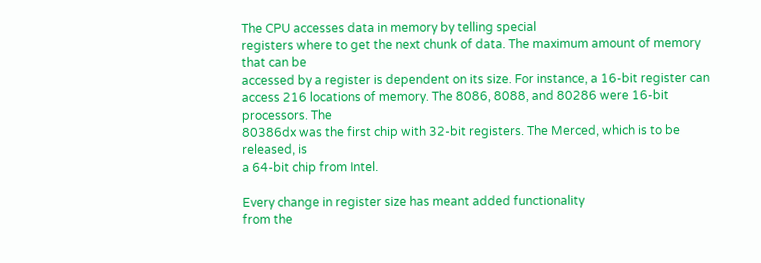The CPU accesses data in memory by telling special
registers where to get the next chunk of data. The maximum amount of memory that can be
accessed by a register is dependent on its size. For instance, a 16-bit register can
access 216 locations of memory. The 8086, 8088, and 80286 were 16-bit processors. The
80386dx was the first chip with 32-bit registers. The Merced, which is to be released, is
a 64-bit chip from Intel.

Every change in register size has meant added functionality
from the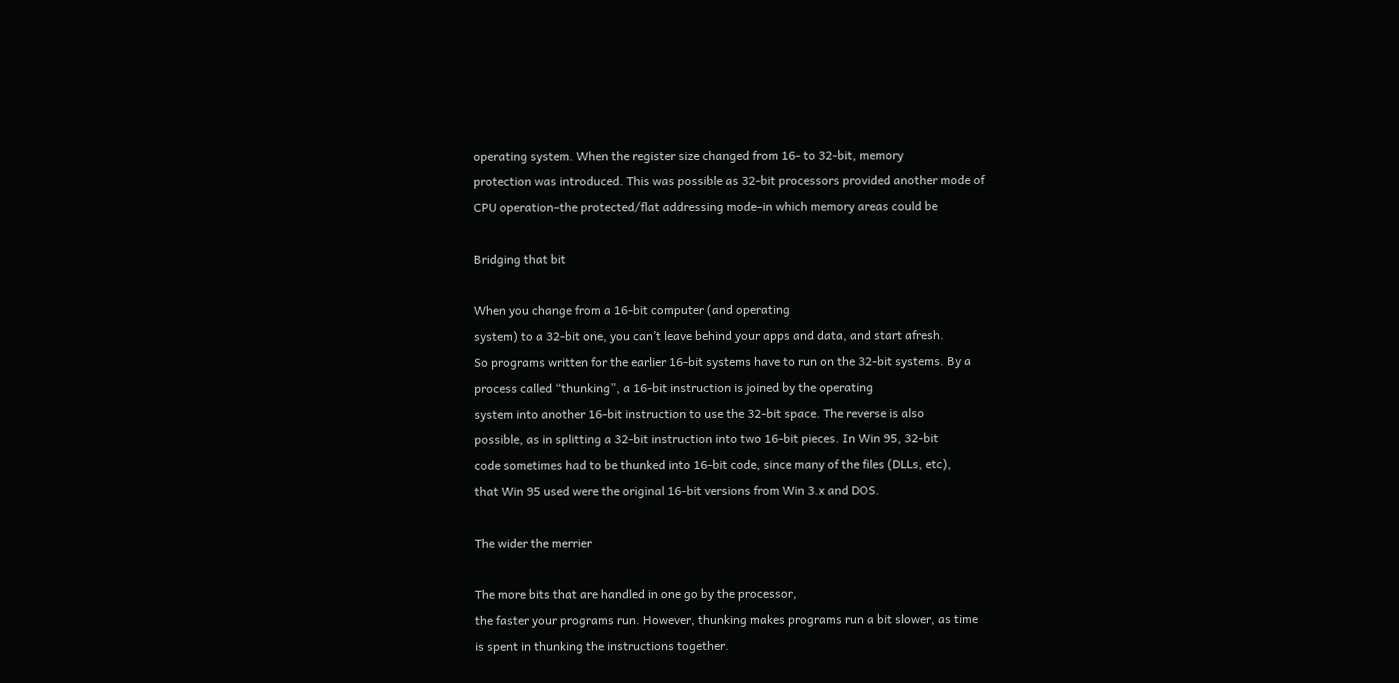operating system. When the register size changed from 16- to 32-bit, memory
protection was introduced. This was possible as 32-bit processors provided another mode of
CPU operation–the protected/flat addressing mode–in which memory areas could be

Bridging that bit

When you change from a 16-bit computer (and operating
system) to a 32-bit one, you can’t leave behind your apps and data, and start afresh.
So programs written for the earlier 16-bit systems have to run on the 32-bit systems. By a
process called “thunking”, a 16-bit instruction is joined by the operating
system into another 16-bit instruction to use the 32-bit space. The reverse is also
possible, as in splitting a 32-bit instruction into two 16-bit pieces. In Win 95, 32-bit
code sometimes had to be thunked into 16-bit code, since many of the files (DLLs, etc),
that Win 95 used were the original 16-bit versions from Win 3.x and DOS.

The wider the merrier

The more bits that are handled in one go by the processor,
the faster your programs run. However, thunking makes programs run a bit slower, as time
is spent in thunking the instructions together.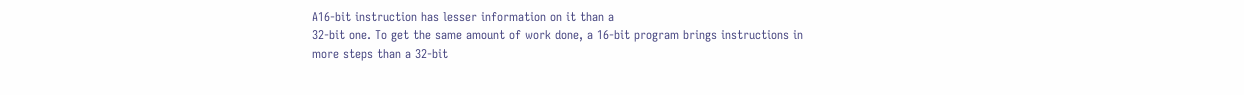A16-bit instruction has lesser information on it than a
32-bit one. To get the same amount of work done, a 16-bit program brings instructions in
more steps than a 32-bit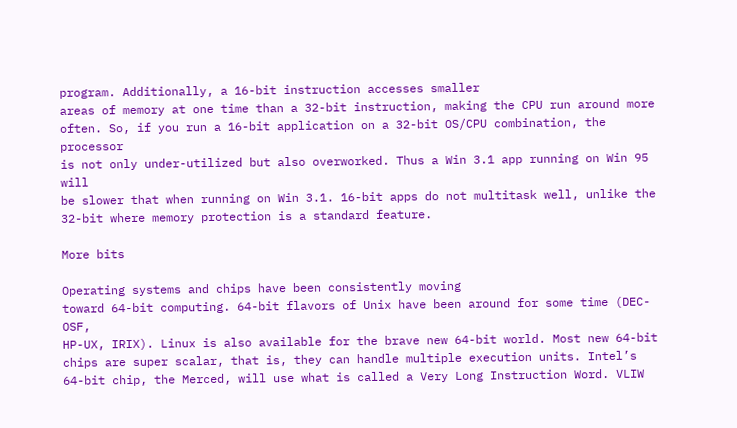program. Additionally, a 16-bit instruction accesses smaller
areas of memory at one time than a 32-bit instruction, making the CPU run around more
often. So, if you run a 16-bit application on a 32-bit OS/CPU combination, the processor
is not only under-utilized but also overworked. Thus a Win 3.1 app running on Win 95 will
be slower that when running on Win 3.1. 16-bit apps do not multitask well, unlike the
32-bit where memory protection is a standard feature.

More bits

Operating systems and chips have been consistently moving
toward 64-bit computing. 64-bit flavors of Unix have been around for some time (DEC-OSF,
HP-UX, IRIX). Linux is also available for the brave new 64-bit world. Most new 64-bit
chips are super scalar, that is, they can handle multiple execution units. Intel’s
64-bit chip, the Merced, will use what is called a Very Long Instruction Word. VLIW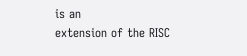is an
extension of the RISC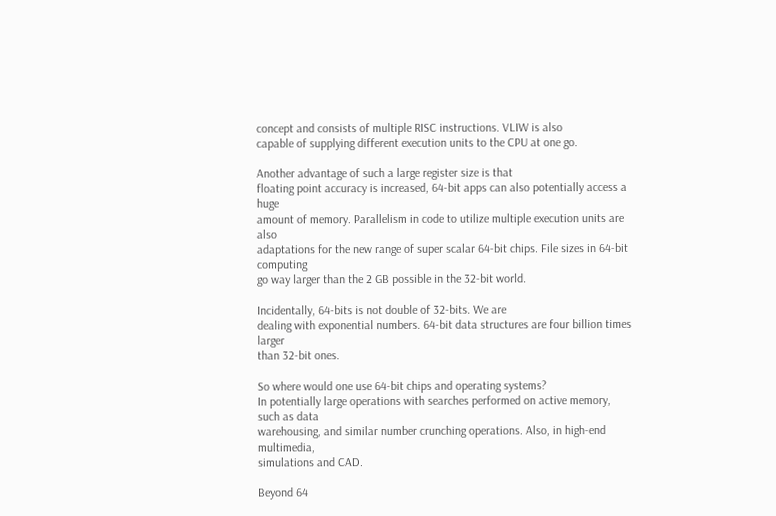concept and consists of multiple RISC instructions. VLIW is also
capable of supplying different execution units to the CPU at one go.

Another advantage of such a large register size is that
floating point accuracy is increased, 64-bit apps can also potentially access a huge
amount of memory. Parallelism in code to utilize multiple execution units are also
adaptations for the new range of super scalar 64-bit chips. File sizes in 64-bit computing
go way larger than the 2 GB possible in the 32-bit world.

Incidentally, 64-bits is not double of 32-bits. We are
dealing with exponential numbers. 64-bit data structures are four billion times larger
than 32-bit ones.

So where would one use 64-bit chips and operating systems?
In potentially large operations with searches performed on active memory, such as data
warehousing, and similar number crunching operations. Also, in high-end multimedia,
simulations and CAD.

Beyond 64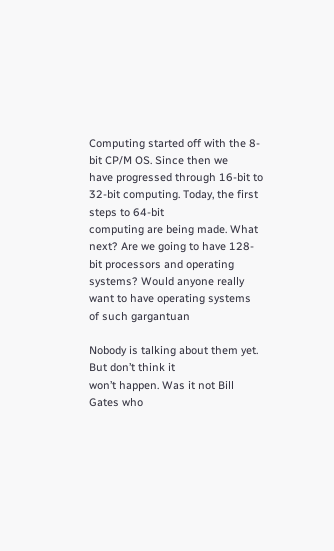Computing started off with the 8-bit CP/M OS. Since then we
have progressed through 16-bit to 32-bit computing. Today, the first steps to 64-bit
computing are being made. What next? Are we going to have 128-bit processors and operating
systems? Would anyone really want to have operating systems of such gargantuan

Nobody is talking about them yet. But don’t think it
won’t happen. Was it not Bill Gates who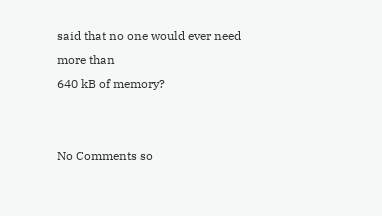said that no one would ever need more than
640 kB of memory?


No Comments so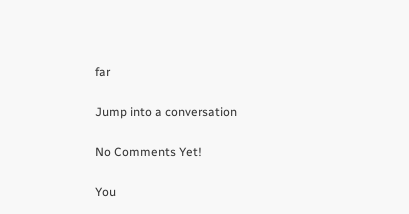far

Jump into a conversation

No Comments Yet!

You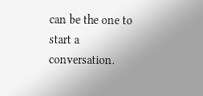can be the one to start a conversation.